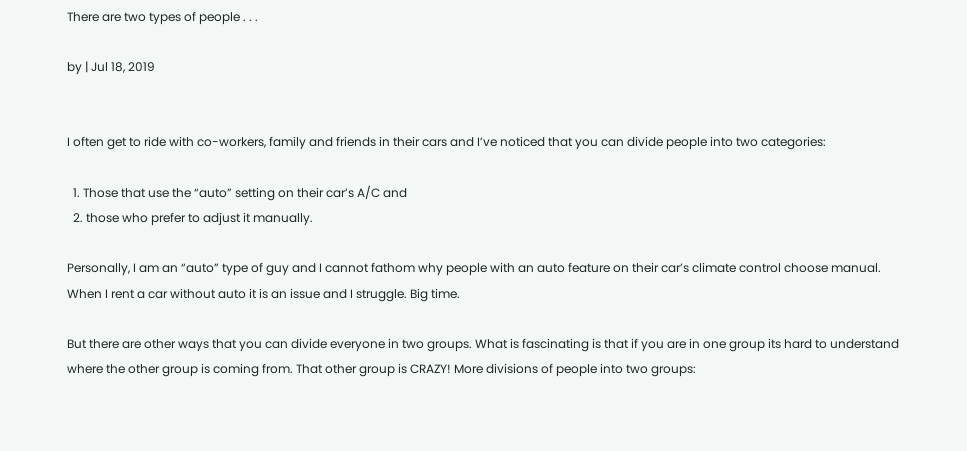There are two types of people . . .

by | Jul 18, 2019


I often get to ride with co-workers, family and friends in their cars and I’ve noticed that you can divide people into two categories:

  1. Those that use the “auto” setting on their car’s A/C and
  2. those who prefer to adjust it manually.

Personally, I am an “auto” type of guy and I cannot fathom why people with an auto feature on their car’s climate control choose manual. When I rent a car without auto it is an issue and I struggle. Big time.

But there are other ways that you can divide everyone in two groups. What is fascinating is that if you are in one group its hard to understand where the other group is coming from. That other group is CRAZY! More divisions of people into two groups: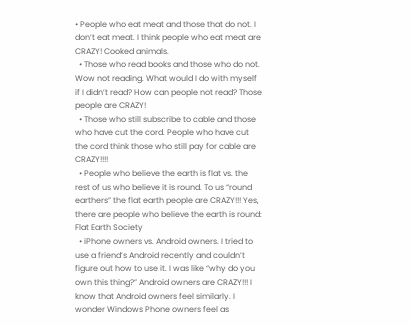• People who eat meat and those that do not. I don’t eat meat. I think people who eat meat are CRAZY! Cooked animals.
  • Those who read books and those who do not. Wow not reading. What would I do with myself if I didn’t read? How can people not read? Those people are CRAZY!
  • Those who still subscribe to cable and those who have cut the cord. People who have cut the cord think those who still pay for cable are CRAZY!!!!
  • People who believe the earth is flat vs. the rest of us who believe it is round. To us “round earthers” the flat earth people are CRAZY!!! Yes, there are people who believe the earth is round: Flat Earth Society
  • iPhone owners vs. Android owners. I tried to use a friend’s Android recently and couldn’t figure out how to use it. I was like “why do you own this thing?” Android owners are CRAZY!!! I know that Android owners feel similarly. I wonder Windows Phone owners feel as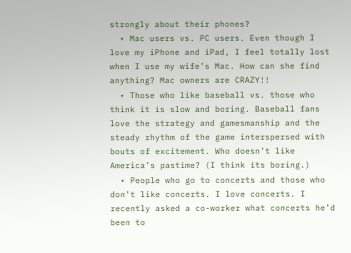strongly about their phones?
  • Mac users vs. PC users. Even though I love my iPhone and iPad, I feel totally lost when I use my wife’s Mac. How can she find anything? Mac owners are CRAZY!!
  • Those who like baseball vs. those who think it is slow and boring. Baseball fans love the strategy and gamesmanship and the steady rhythm of the game interspersed with bouts of excitement. Who doesn’t like America’s pastime? (I think its boring.)
  • People who go to concerts and those who don’t like concerts. I love concerts. I recently asked a co-worker what concerts he’d been to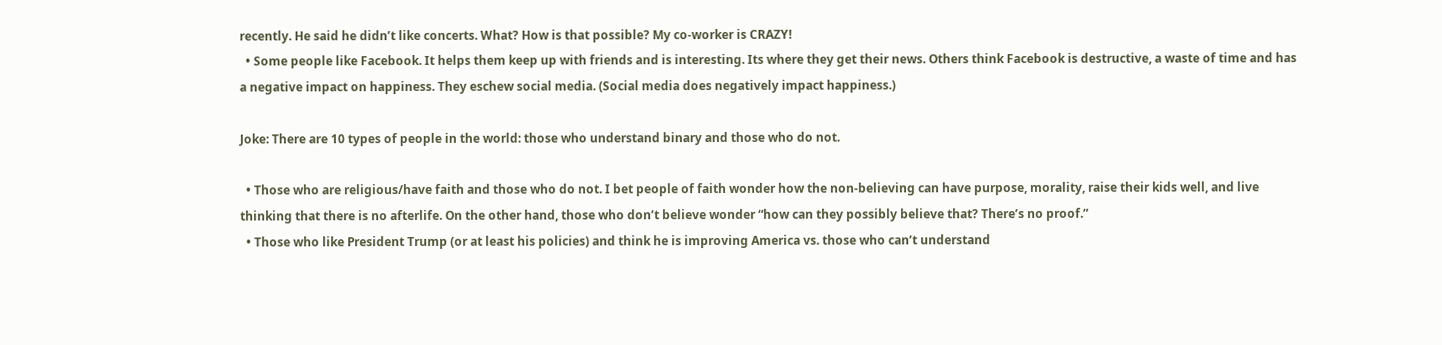recently. He said he didn’t like concerts. What? How is that possible? My co-worker is CRAZY!
  • Some people like Facebook. It helps them keep up with friends and is interesting. Its where they get their news. Others think Facebook is destructive, a waste of time and has a negative impact on happiness. They eschew social media. (Social media does negatively impact happiness.)

Joke: There are 10 types of people in the world: those who understand binary and those who do not.

  • Those who are religious/have faith and those who do not. I bet people of faith wonder how the non-believing can have purpose, morality, raise their kids well, and live thinking that there is no afterlife. On the other hand, those who don’t believe wonder “how can they possibly believe that? There’s no proof.”
  • Those who like President Trump (or at least his policies) and think he is improving America vs. those who can’t understand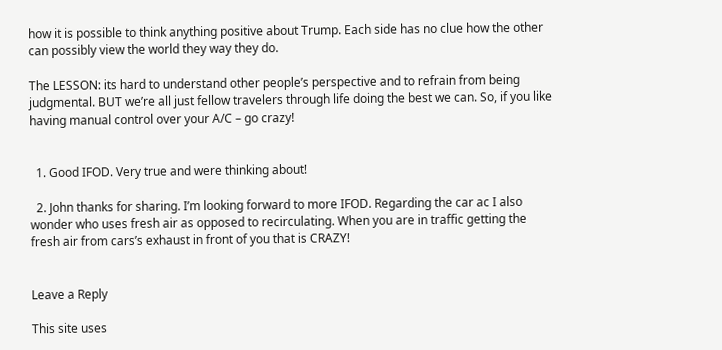how it is possible to think anything positive about Trump. Each side has no clue how the other can possibly view the world they way they do.

The LESSON: its hard to understand other people’s perspective and to refrain from being judgmental. BUT we’re all just fellow travelers through life doing the best we can. So, if you like having manual control over your A/C – go crazy!


  1. Good IFOD. Very true and were thinking about!

  2. John thanks for sharing. I’m looking forward to more IFOD. Regarding the car ac I also wonder who uses fresh air as opposed to recirculating. When you are in traffic getting the fresh air from cars’s exhaust in front of you that is CRAZY!


Leave a Reply

This site uses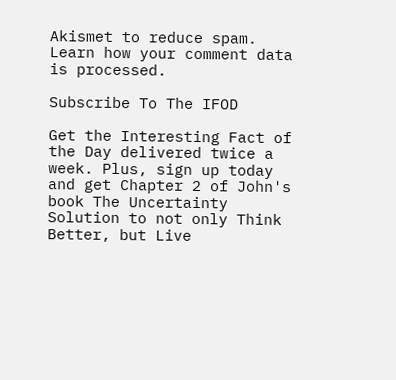Akismet to reduce spam. Learn how your comment data is processed.

Subscribe To The IFOD

Get the Interesting Fact of the Day delivered twice a week. Plus, sign up today and get Chapter 2 of John's book The Uncertainty Solution to not only Think Better, but Live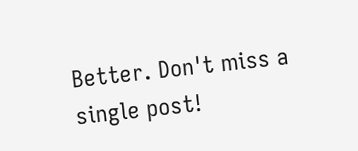Better. Don't miss a single post!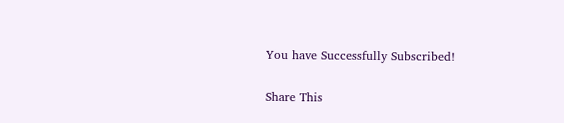You have Successfully Subscribed!

Share This